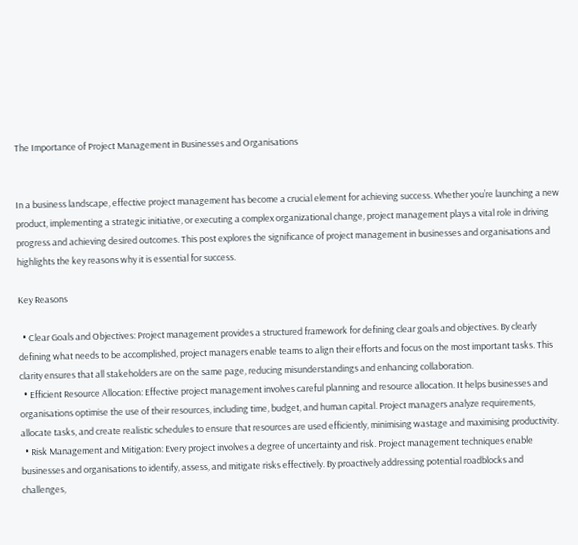The Importance of Project Management in Businesses and Organisations


In a business landscape, effective project management has become a crucial element for achieving success. Whether you’re launching a new product, implementing a strategic initiative, or executing a complex organizational change, project management plays a vital role in driving progress and achieving desired outcomes. This post explores the significance of project management in businesses and organisations and highlights the key reasons why it is essential for success.

Key Reasons

  • Clear Goals and Objectives: Project management provides a structured framework for defining clear goals and objectives. By clearly defining what needs to be accomplished, project managers enable teams to align their efforts and focus on the most important tasks. This clarity ensures that all stakeholders are on the same page, reducing misunderstandings and enhancing collaboration.
  • Efficient Resource Allocation: Effective project management involves careful planning and resource allocation. It helps businesses and organisations optimise the use of their resources, including time, budget, and human capital. Project managers analyze requirements, allocate tasks, and create realistic schedules to ensure that resources are used efficiently, minimising wastage and maximising productivity.
  • Risk Management and Mitigation: Every project involves a degree of uncertainty and risk. Project management techniques enable businesses and organisations to identify, assess, and mitigate risks effectively. By proactively addressing potential roadblocks and challenges,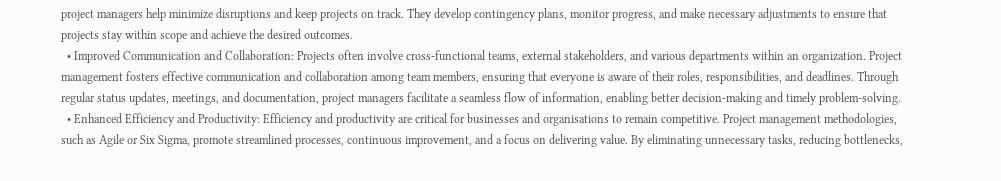project managers help minimize disruptions and keep projects on track. They develop contingency plans, monitor progress, and make necessary adjustments to ensure that projects stay within scope and achieve the desired outcomes.
  • Improved Communication and Collaboration: Projects often involve cross-functional teams, external stakeholders, and various departments within an organization. Project management fosters effective communication and collaboration among team members, ensuring that everyone is aware of their roles, responsibilities, and deadlines. Through regular status updates, meetings, and documentation, project managers facilitate a seamless flow of information, enabling better decision-making and timely problem-solving.
  • Enhanced Efficiency and Productivity: Efficiency and productivity are critical for businesses and organisations to remain competitive. Project management methodologies, such as Agile or Six Sigma, promote streamlined processes, continuous improvement, and a focus on delivering value. By eliminating unnecessary tasks, reducing bottlenecks,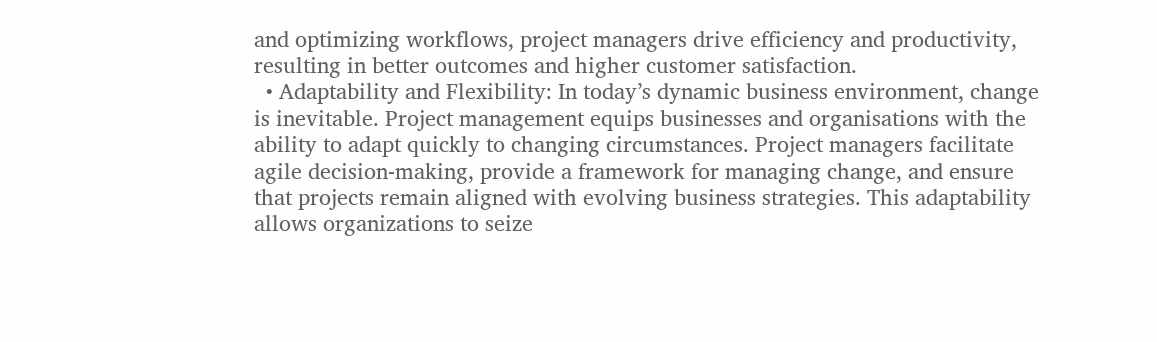and optimizing workflows, project managers drive efficiency and productivity, resulting in better outcomes and higher customer satisfaction.
  • Adaptability and Flexibility: In today’s dynamic business environment, change is inevitable. Project management equips businesses and organisations with the ability to adapt quickly to changing circumstances. Project managers facilitate agile decision-making, provide a framework for managing change, and ensure that projects remain aligned with evolving business strategies. This adaptability allows organizations to seize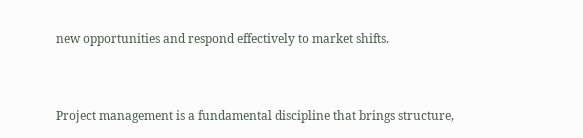new opportunities and respond effectively to market shifts.


Project management is a fundamental discipline that brings structure,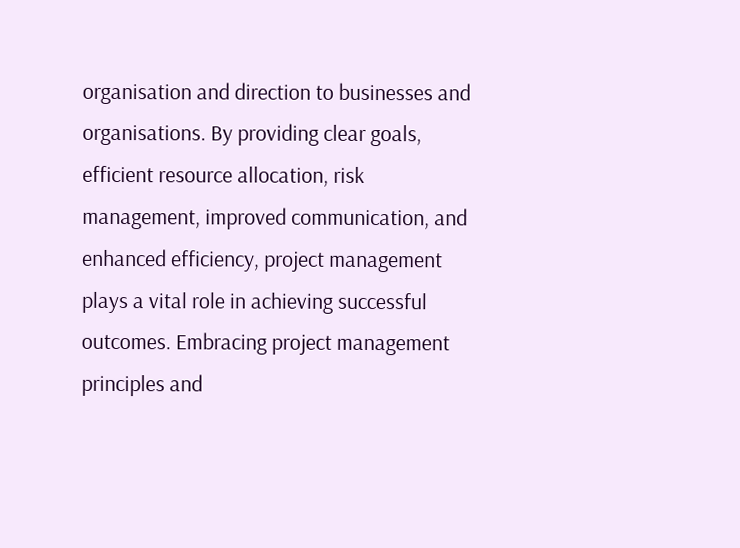organisation and direction to businesses and organisations. By providing clear goals, efficient resource allocation, risk management, improved communication, and enhanced efficiency, project management plays a vital role in achieving successful outcomes. Embracing project management principles and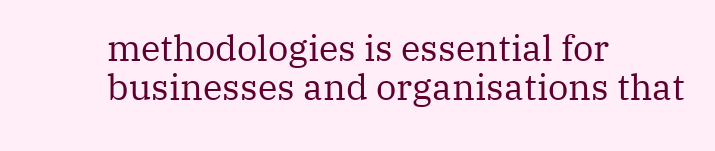methodologies is essential for businesses and organisations that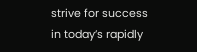strive for success in today’s rapidly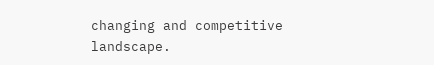changing and competitive landscape.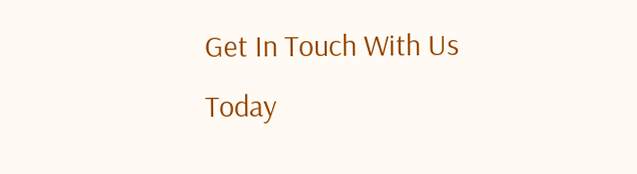Get In Touch With Us Today